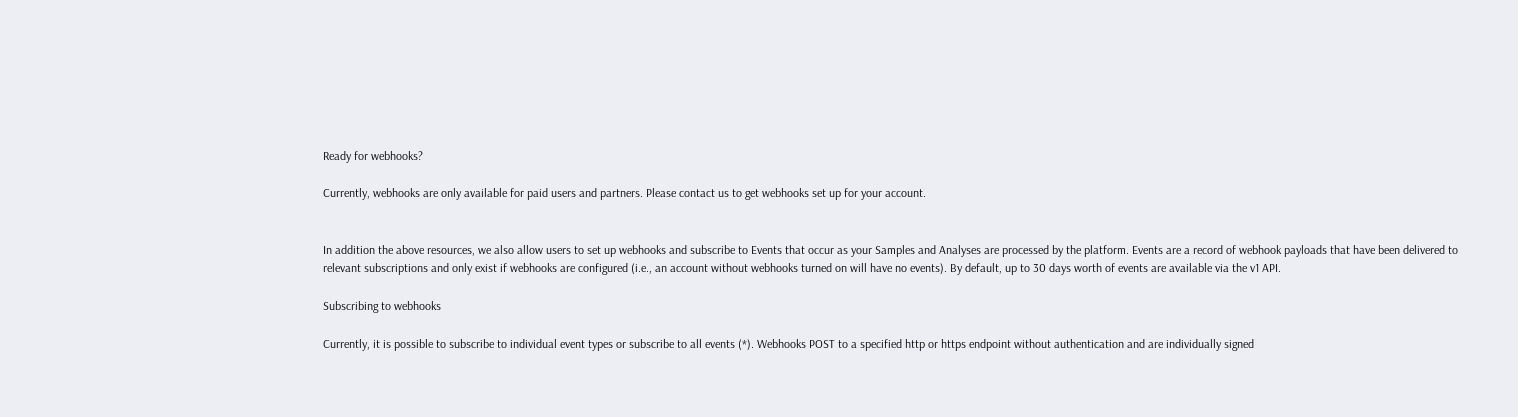Ready for webhooks?

Currently, webhooks are only available for paid users and partners. Please contact us to get webhooks set up for your account.


In addition the above resources, we also allow users to set up webhooks and subscribe to Events that occur as your Samples and Analyses are processed by the platform. Events are a record of webhook payloads that have been delivered to relevant subscriptions and only exist if webhooks are configured (i.e., an account without webhooks turned on will have no events). By default, up to 30 days worth of events are available via the v1 API.

Subscribing to webhooks

Currently, it is possible to subscribe to individual event types or subscribe to all events (*). Webhooks POST to a specified http or https endpoint without authentication and are individually signed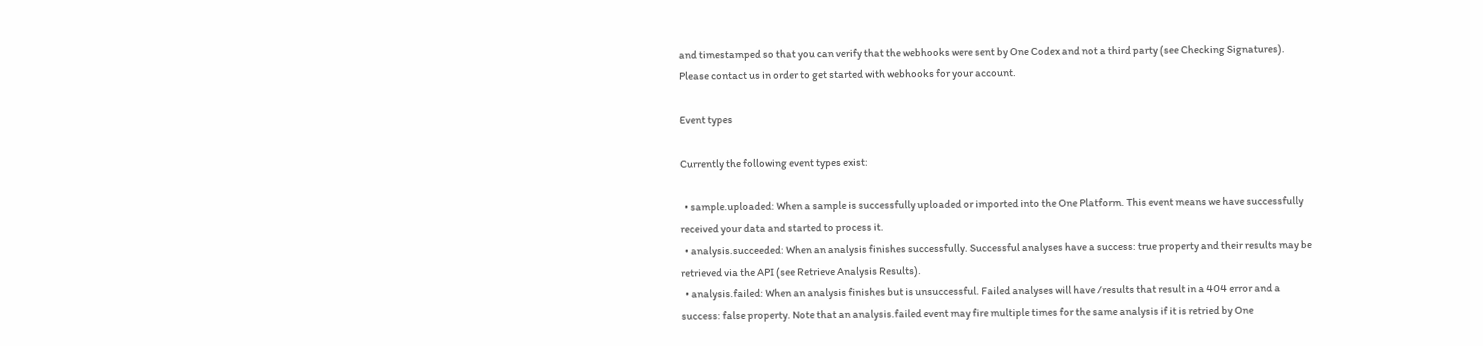and timestamped so that you can verify that the webhooks were sent by One Codex and not a third party (see Checking Signatures). Please contact us in order to get started with webhooks for your account.

Event types

Currently the following event types exist:

  • sample.uploaded: When a sample is successfully uploaded or imported into the One Platform. This event means we have successfully received your data and started to process it.
  • analysis.succeeded: When an analysis finishes successfully. Successful analyses have a success: true property and their results may be retrieved via the API (see Retrieve Analysis Results).
  • analysis.failed: When an analysis finishes but is unsuccessful. Failed analyses will have /results that result in a 404 error and a success: false property. Note that an analysis.failed event may fire multiple times for the same analysis if it is retried by One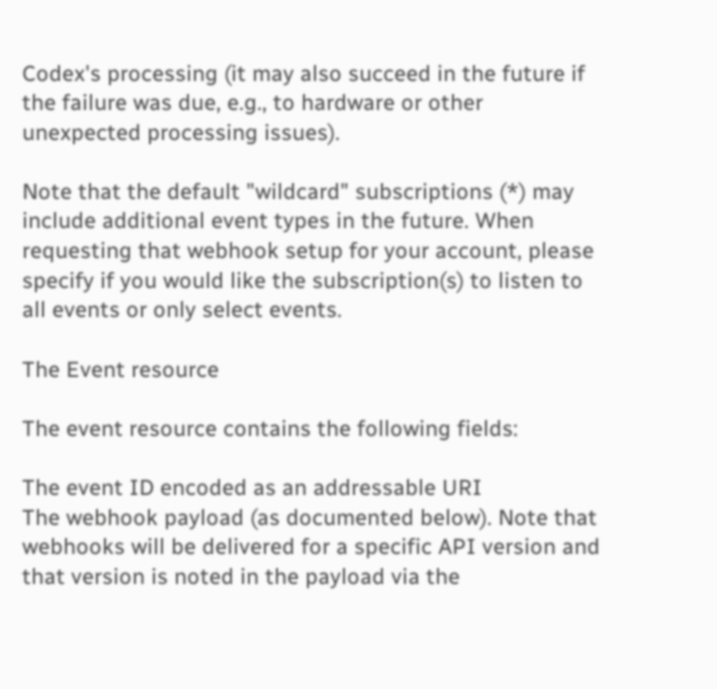Codex's processing (it may also succeed in the future if the failure was due, e.g., to hardware or other unexpected processing issues).

Note that the default "wildcard" subscriptions (*) may include additional event types in the future. When requesting that webhook setup for your account, please specify if you would like the subscription(s) to listen to all events or only select events.

The Event resource

The event resource contains the following fields:

The event ID encoded as an addressable URI
The webhook payload (as documented below). Note that webhooks will be delivered for a specific API version and that version is noted in the payload via the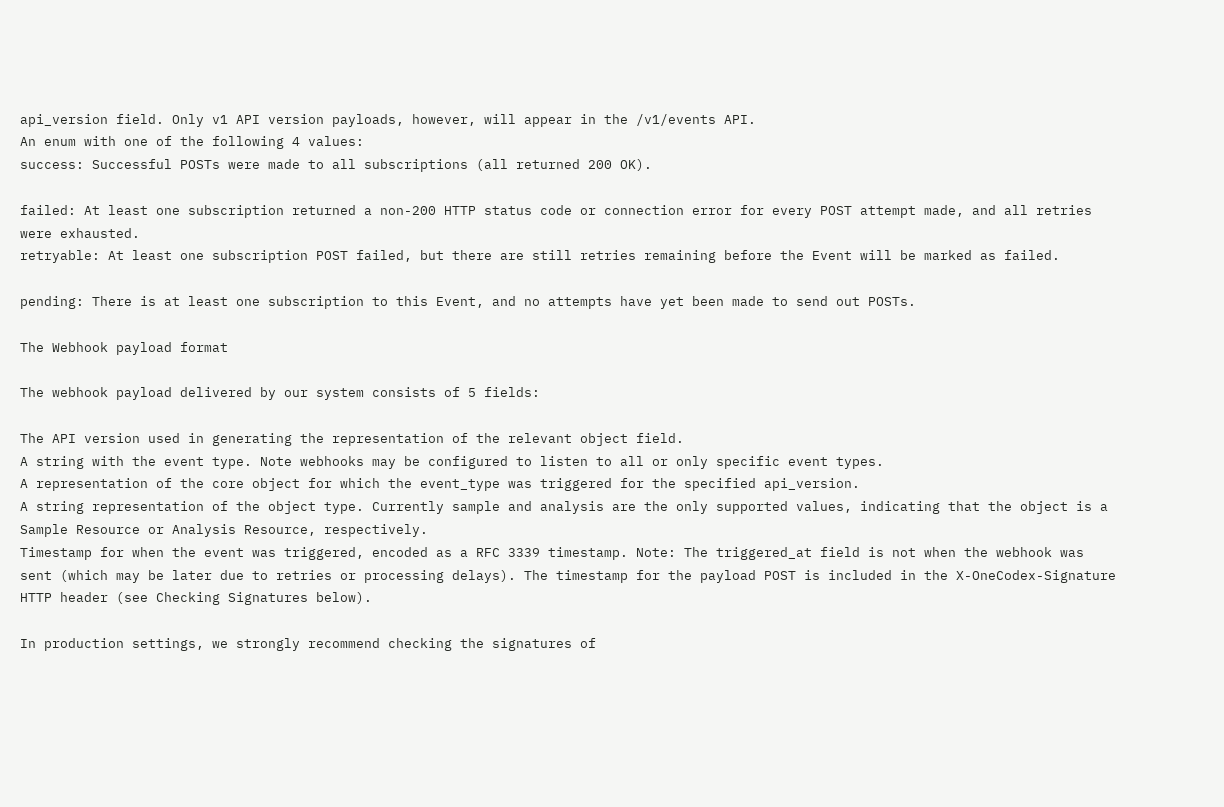api_version field. Only v1 API version payloads, however, will appear in the /v1/events API.
An enum with one of the following 4 values:
success: Successful POSTs were made to all subscriptions (all returned 200 OK).

failed: At least one subscription returned a non-200 HTTP status code or connection error for every POST attempt made, and all retries were exhausted.
retryable: At least one subscription POST failed, but there are still retries remaining before the Event will be marked as failed.

pending: There is at least one subscription to this Event, and no attempts have yet been made to send out POSTs.

The Webhook payload format

The webhook payload delivered by our system consists of 5 fields:

The API version used in generating the representation of the relevant object field.
A string with the event type. Note webhooks may be configured to listen to all or only specific event types.
A representation of the core object for which the event_type was triggered for the specified api_version.
A string representation of the object type. Currently sample and analysis are the only supported values, indicating that the object is a Sample Resource or Analysis Resource, respectively.
Timestamp for when the event was triggered, encoded as a RFC 3339 timestamp. Note: The triggered_at field is not when the webhook was sent (which may be later due to retries or processing delays). The timestamp for the payload POST is included in the X-OneCodex-Signature HTTP header (see Checking Signatures below).

In production settings, we strongly recommend checking the signatures of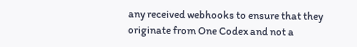any received webhooks to ensure that they originate from One Codex and not a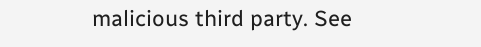malicious third party. See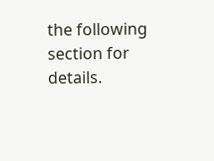the following section for details.